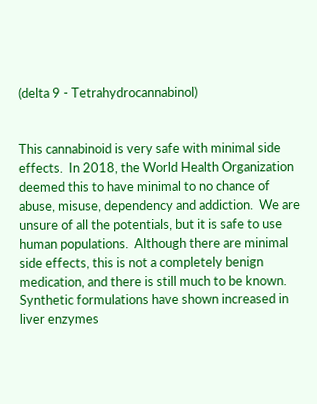(delta 9 - Tetrahydrocannabinol)


This cannabinoid is very safe with minimal side effects.  In 2018, the World Health Organization deemed this to have minimal to no chance of abuse, misuse, dependency and addiction.  We are unsure of all the potentials, but it is safe to use human populations.  Although there are minimal side effects, this is not a completely benign medication, and there is still much to be known.  Synthetic formulations have shown increased in liver enzymes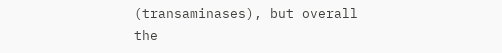(transaminases), but overall the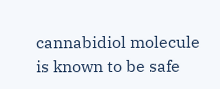cannabidiol molecule is known to be safe